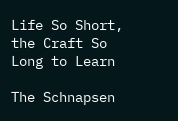Life So Short, the Craft So Long to Learn

The Schnapsen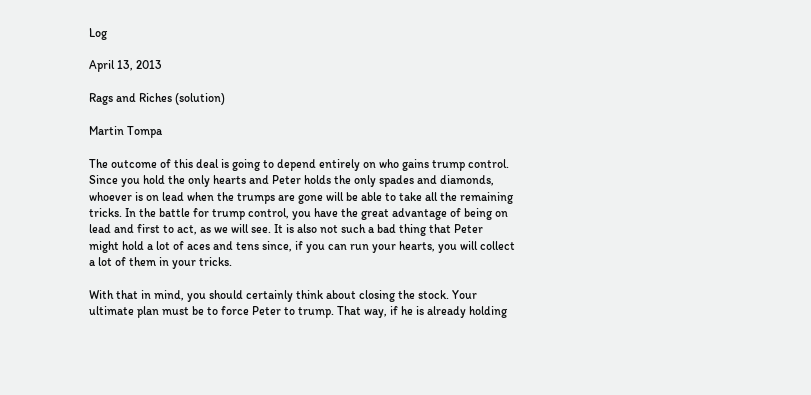Log

April 13, 2013

Rags and Riches (solution)

Martin Tompa

The outcome of this deal is going to depend entirely on who gains trump control. Since you hold the only hearts and Peter holds the only spades and diamonds, whoever is on lead when the trumps are gone will be able to take all the remaining tricks. In the battle for trump control, you have the great advantage of being on lead and first to act, as we will see. It is also not such a bad thing that Peter might hold a lot of aces and tens since, if you can run your hearts, you will collect a lot of them in your tricks.

With that in mind, you should certainly think about closing the stock. Your ultimate plan must be to force Peter to trump. That way, if he is already holding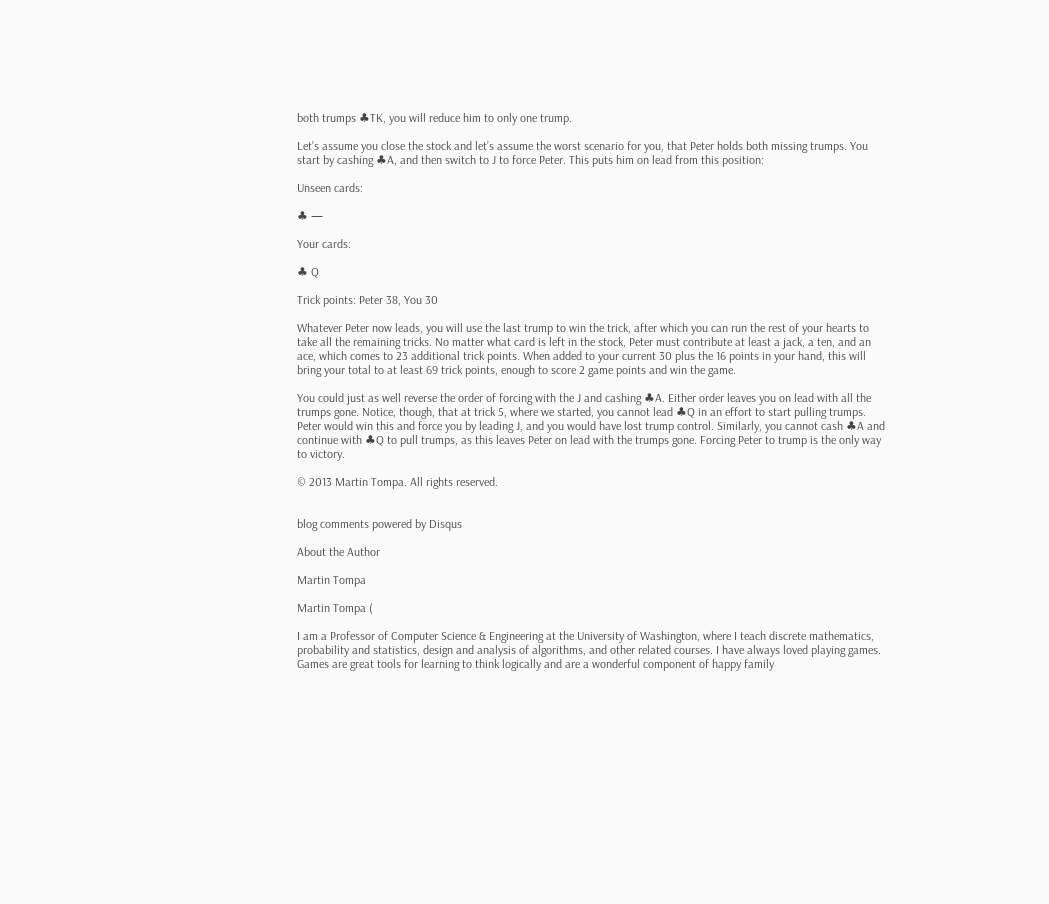both trumps ♣TK, you will reduce him to only one trump.

Let’s assume you close the stock and let’s assume the worst scenario for you, that Peter holds both missing trumps. You start by cashing ♣A, and then switch to J to force Peter. This puts him on lead from this position:

Unseen cards:

♣ —

Your cards:

♣ Q

Trick points: Peter 38, You 30

Whatever Peter now leads, you will use the last trump to win the trick, after which you can run the rest of your hearts to take all the remaining tricks. No matter what card is left in the stock, Peter must contribute at least a jack, a ten, and an ace, which comes to 23 additional trick points. When added to your current 30 plus the 16 points in your hand, this will bring your total to at least 69 trick points, enough to score 2 game points and win the game.

You could just as well reverse the order of forcing with the J and cashing ♣A. Either order leaves you on lead with all the trumps gone. Notice, though, that at trick 5, where we started, you cannot lead ♣Q in an effort to start pulling trumps. Peter would win this and force you by leading J, and you would have lost trump control. Similarly, you cannot cash ♣A and continue with ♣Q to pull trumps, as this leaves Peter on lead with the trumps gone. Forcing Peter to trump is the only way to victory.

© 2013 Martin Tompa. All rights reserved.


blog comments powered by Disqus

About the Author

Martin Tompa

Martin Tompa (

I am a Professor of Computer Science & Engineering at the University of Washington, where I teach discrete mathematics, probability and statistics, design and analysis of algorithms, and other related courses. I have always loved playing games. Games are great tools for learning to think logically and are a wonderful component of happy family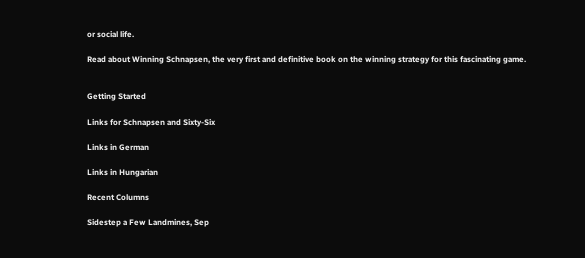or social life.

Read about Winning Schnapsen, the very first and definitive book on the winning strategy for this fascinating game.


Getting Started

Links for Schnapsen and Sixty-Six

Links in German

Links in Hungarian

Recent Columns

Sidestep a Few Landmines, Sep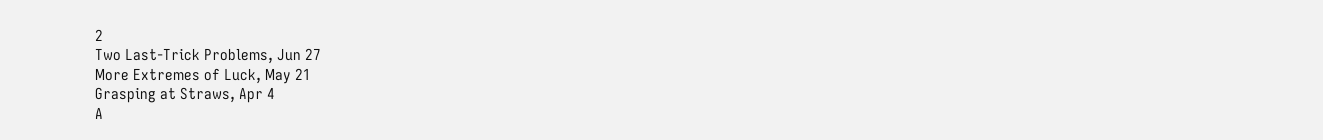2
Two Last-Trick Problems, Jun 27
More Extremes of Luck, May 21
Grasping at Straws, Apr 4
A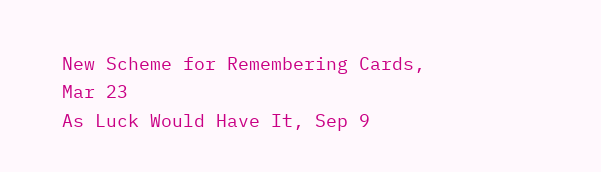New Scheme for Remembering Cards, Mar 23
As Luck Would Have It, Sep 9